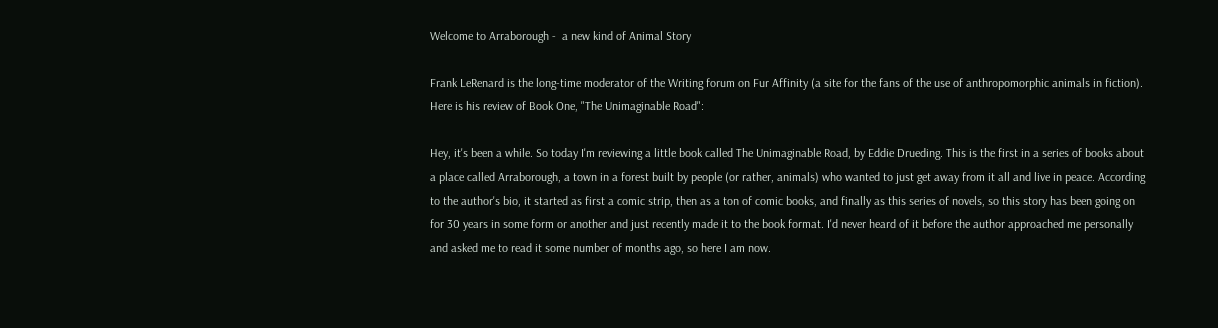Welcome to Arraborough -  a new kind of Animal Story

Frank LeRenard is the long-time moderator of the Writing forum on Fur Affinity (a site for the fans of the use of anthropomorphic animals in fiction). Here is his review of Book One, "The Unimaginable Road":

Hey, it's been a while. So today I'm reviewing a little book called The Unimaginable Road, by Eddie Drueding. This is the first in a series of books about a place called Arraborough, a town in a forest built by people (or rather, animals) who wanted to just get away from it all and live in peace. According to the author's bio, it started as first a comic strip, then as a ton of comic books, and finally as this series of novels, so this story has been going on for 30 years in some form or another and just recently made it to the book format. I'd never heard of it before the author approached me personally and asked me to read it some number of months ago, so here I am now.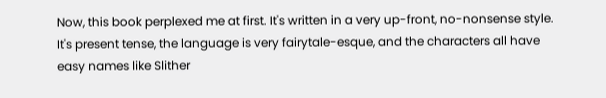Now, this book perplexed me at first. It's written in a very up-front, no-nonsense style. It's present tense, the language is very fairytale-esque, and the characters all have easy names like Slither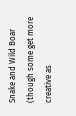Snake and Wild Boar (though some get more creative as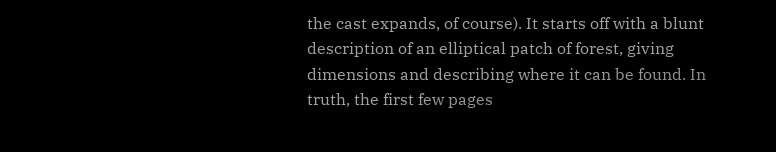the cast expands, of course). It starts off with a blunt description of an elliptical patch of forest, giving dimensions and describing where it can be found. In truth, the first few pages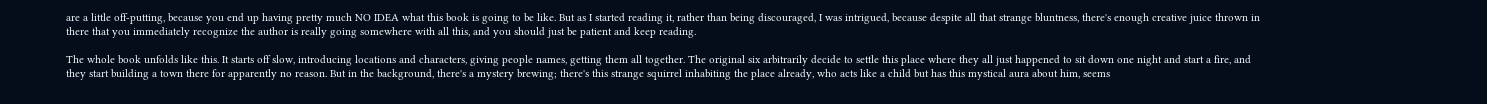are a little off-putting, because you end up having pretty much NO IDEA what this book is going to be like. But as I started reading it, rather than being discouraged, I was intrigued, because despite all that strange bluntness, there's enough creative juice thrown in there that you immediately recognize the author is really going somewhere with all this, and you should just be patient and keep reading.

The whole book unfolds like this. It starts off slow, introducing locations and characters, giving people names, getting them all together. The original six arbitrarily decide to settle this place where they all just happened to sit down one night and start a fire, and they start building a town there for apparently no reason. But in the background, there's a mystery brewing; there's this strange squirrel inhabiting the place already, who acts like a child but has this mystical aura about him, seems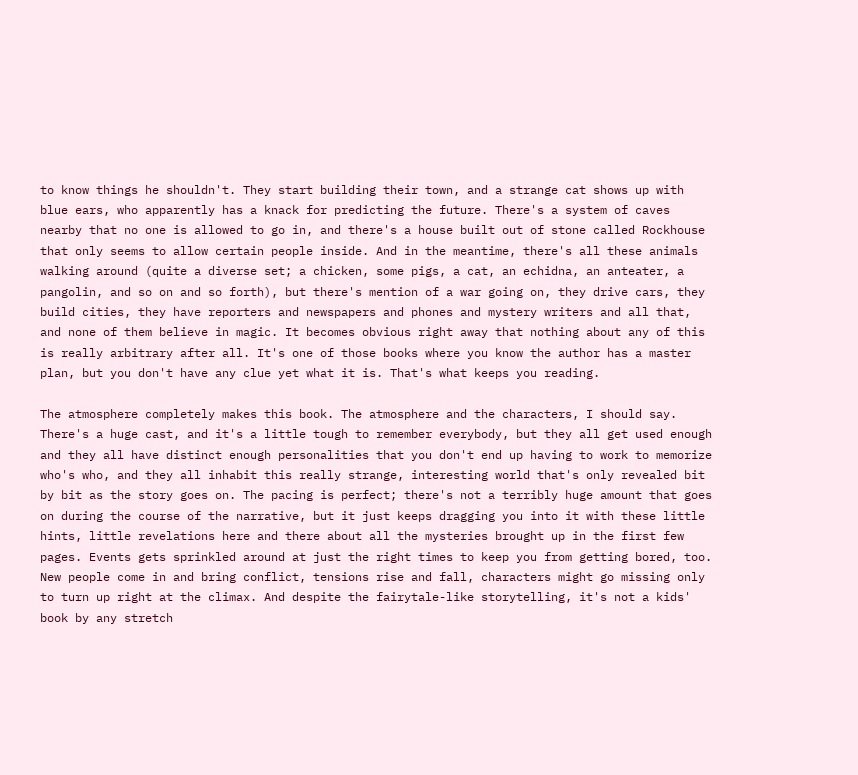to know things he shouldn't. They start building their town, and a strange cat shows up with blue ears, who apparently has a knack for predicting the future. There's a system of caves nearby that no one is allowed to go in, and there's a house built out of stone called Rockhouse that only seems to allow certain people inside. And in the meantime, there's all these animals walking around (quite a diverse set; a chicken, some pigs, a cat, an echidna, an anteater, a pangolin, and so on and so forth), but there's mention of a war going on, they drive cars, they build cities, they have reporters and newspapers and phones and mystery writers and all that, and none of them believe in magic. It becomes obvious right away that nothing about any of this is really arbitrary after all. It's one of those books where you know the author has a master plan, but you don't have any clue yet what it is. That's what keeps you reading.

The atmosphere completely makes this book. The atmosphere and the characters, I should say. There's a huge cast, and it's a little tough to remember everybody, but they all get used enough and they all have distinct enough personalities that you don't end up having to work to memorize who's who, and they all inhabit this really strange, interesting world that's only revealed bit by bit as the story goes on. The pacing is perfect; there's not a terribly huge amount that goes on during the course of the narrative, but it just keeps dragging you into it with these little hints, little revelations here and there about all the mysteries brought up in the first few pages. Events gets sprinkled around at just the right times to keep you from getting bored, too. New people come in and bring conflict, tensions rise and fall, characters might go missing only to turn up right at the climax. And despite the fairytale-like storytelling, it's not a kids' book by any stretch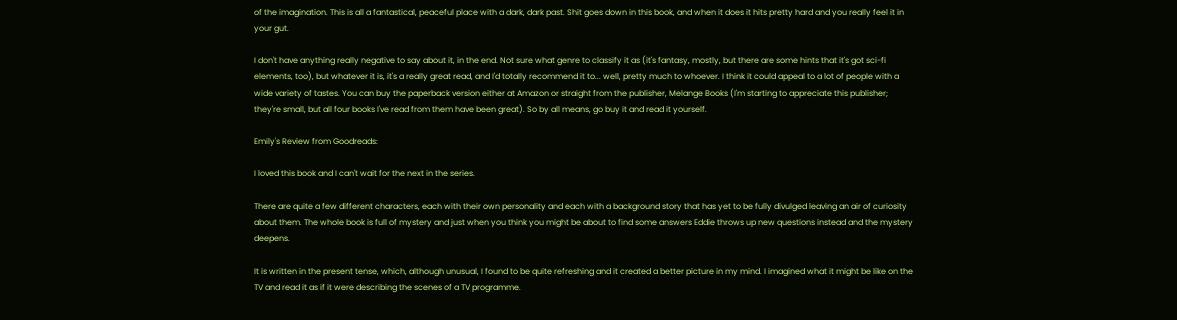of the imagination. This is all a fantastical, peaceful place with a dark, dark past. Shit goes down in this book, and when it does it hits pretty hard and you really feel it in your gut.

I don't have anything really negative to say about it, in the end. Not sure what genre to classify it as (it's fantasy, mostly, but there are some hints that it's got sci-fi elements, too), but whatever it is, it's a really great read, and I'd totally recommend it to... well, pretty much to whoever. I think it could appeal to a lot of people with a wide variety of tastes. You can buy the paperback version either at Amazon or straight from the publisher, Melange Books (I'm starting to appreciate this publisher; they're small, but all four books I've read from them have been great). So by all means, go buy it and read it yourself.

Emily's Review from Goodreads:

I loved this book and I can't wait for the next in the series.

There are quite a few different characters, each with their own personality and each with a background story that has yet to be fully divulged leaving an air of curiosity about them. The whole book is full of mystery and just when you think you might be about to find some answers Eddie throws up new questions instead and the mystery deepens.

It is written in the present tense, which, although unusual, I found to be quite refreshing and it created a better picture in my mind. I imagined what it might be like on the TV and read it as if it were describing the scenes of a TV programme.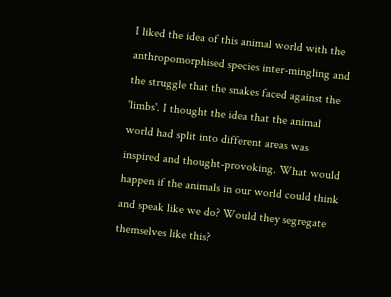I liked the idea of this animal world with the anthropomorphised species inter-mingling and the struggle that the snakes faced against the 'limbs'. I thought the idea that the animal world had split into different areas was inspired and thought-provoking. What would happen if the animals in our world could think and speak like we do? Would they segregate themselves like this?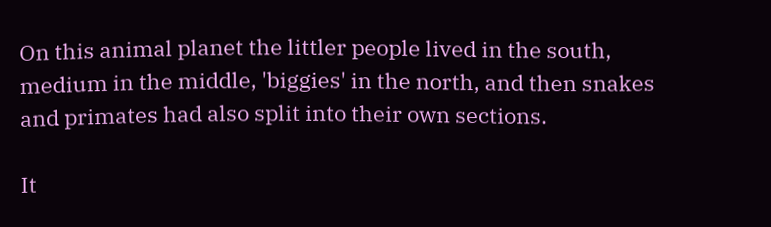On this animal planet the littler people lived in the south, medium in the middle, 'biggies' in the north, and then snakes and primates had also split into their own sections.

It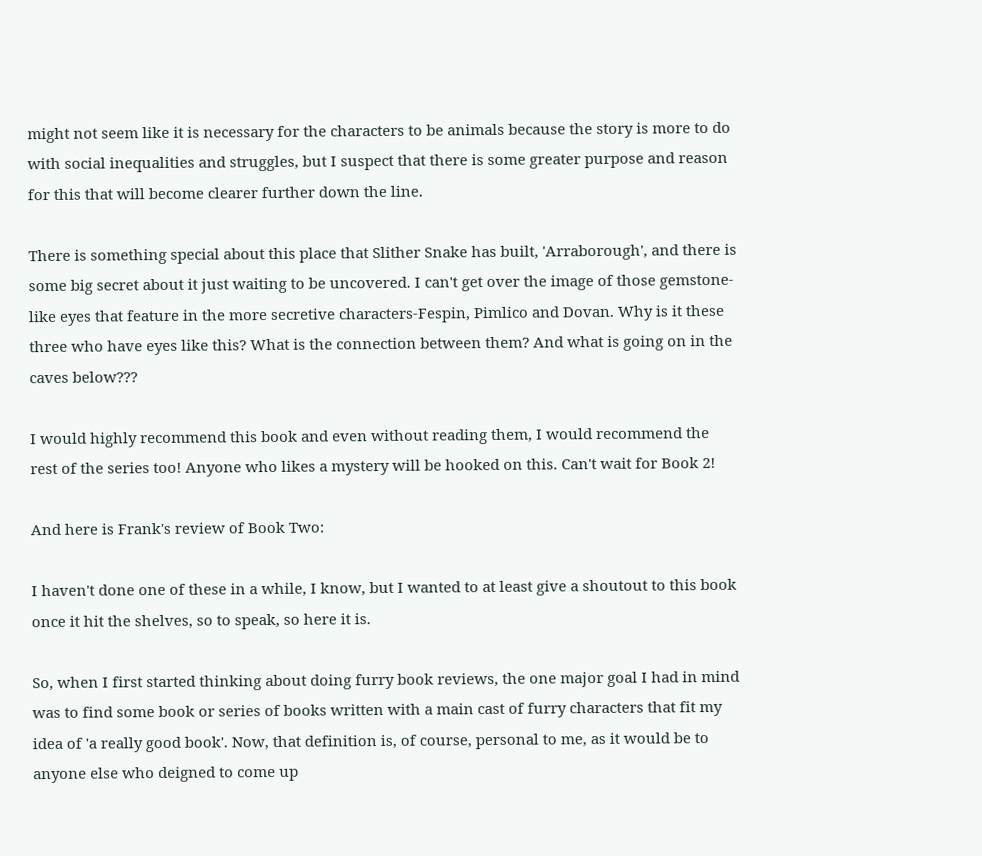might not seem like it is necessary for the characters to be animals because the story is more to do with social inequalities and struggles, but I suspect that there is some greater purpose and reason for this that will become clearer further down the line.

There is something special about this place that Slither Snake has built, 'Arraborough', and there is some big secret about it just waiting to be uncovered. I can't get over the image of those gemstone-like eyes that feature in the more secretive characters-Fespin, Pimlico and Dovan. Why is it these three who have eyes like this? What is the connection between them? And what is going on in the caves below???

I would highly recommend this book and even without reading them, I would recommend the rest of the series too! Anyone who likes a mystery will be hooked on this. Can't wait for Book 2!

And here is Frank's review of Book Two:

I haven't done one of these in a while, I know, but I wanted to at least give a shoutout to this book once it hit the shelves, so to speak, so here it is.

So, when I first started thinking about doing furry book reviews, the one major goal I had in mind was to find some book or series of books written with a main cast of furry characters that fit my idea of 'a really good book'. Now, that definition is, of course, personal to me, as it would be to anyone else who deigned to come up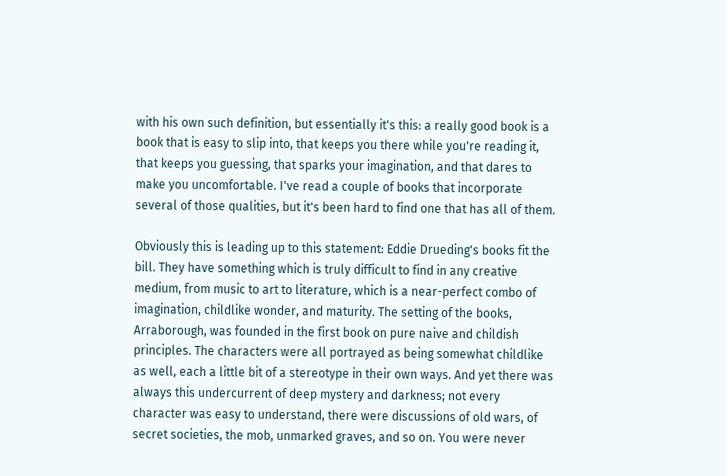with his own such definition, but essentially it's this: a really good book is a book that is easy to slip into, that keeps you there while you're reading it, that keeps you guessing, that sparks your imagination, and that dares to make you uncomfortable. I've read a couple of books that incorporate several of those qualities, but it's been hard to find one that has all of them.

Obviously this is leading up to this statement: Eddie Drueding's books fit the bill. They have something which is truly difficult to find in any creative medium, from music to art to literature, which is a near-perfect combo of imagination, childlike wonder, and maturity. The setting of the books, Arraborough, was founded in the first book on pure naive and childish principles. The characters were all portrayed as being somewhat childlike as well, each a little bit of a stereotype in their own ways. And yet there was always this undercurrent of deep mystery and darkness; not every character was easy to understand, there were discussions of old wars, of secret societies, the mob, unmarked graves, and so on. You were never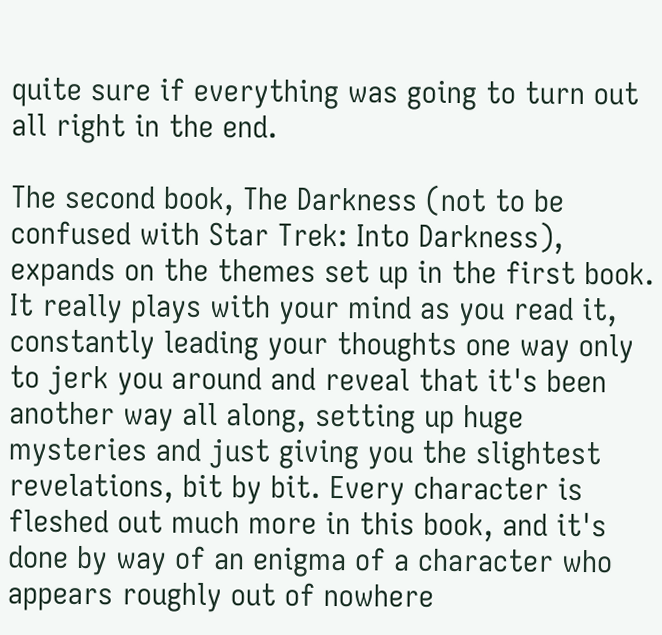quite sure if everything was going to turn out all right in the end.

The second book, The Darkness (not to be confused with Star Trek: Into Darkness), expands on the themes set up in the first book. It really plays with your mind as you read it, constantly leading your thoughts one way only to jerk you around and reveal that it's been another way all along, setting up huge mysteries and just giving you the slightest revelations, bit by bit. Every character is fleshed out much more in this book, and it's done by way of an enigma of a character who appears roughly out of nowhere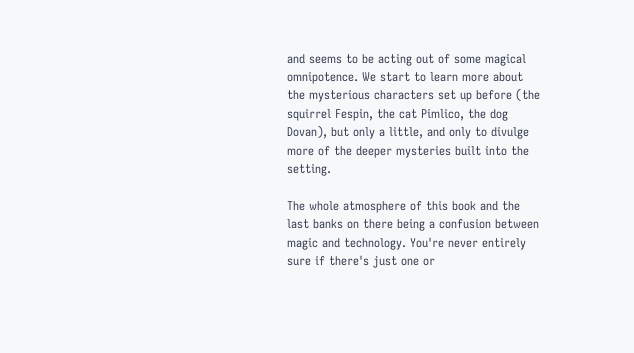and seems to be acting out of some magical omnipotence. We start to learn more about the mysterious characters set up before (the squirrel Fespin, the cat Pimlico, the dog Dovan), but only a little, and only to divulge more of the deeper mysteries built into the setting.

The whole atmosphere of this book and the last banks on there being a confusion between magic and technology. You're never entirely sure if there's just one or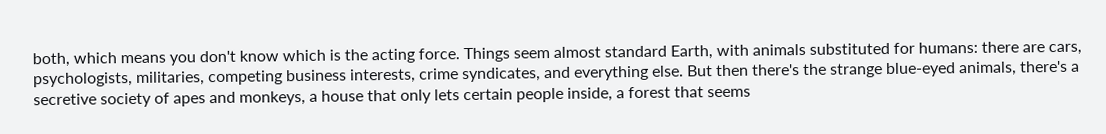both, which means you don't know which is the acting force. Things seem almost standard Earth, with animals substituted for humans: there are cars, psychologists, militaries, competing business interests, crime syndicates, and everything else. But then there's the strange blue-eyed animals, there's a secretive society of apes and monkeys, a house that only lets certain people inside, a forest that seems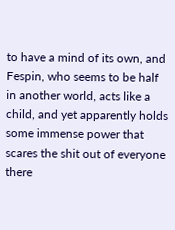to have a mind of its own, and Fespin, who seems to be half in another world, acts like a child, and yet apparently holds some immense power that scares the shit out of everyone there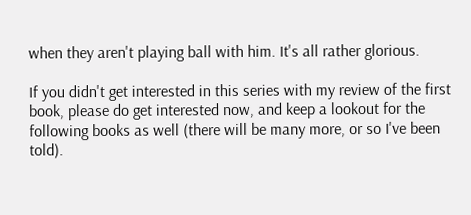when they aren't playing ball with him. It's all rather glorious.

If you didn't get interested in this series with my review of the first book, please do get interested now, and keep a lookout for the following books as well (there will be many more, or so I've been told).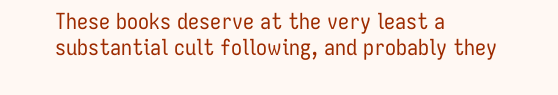These books deserve at the very least a substantial cult following, and probably they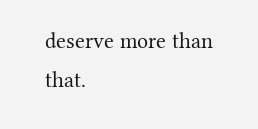deserve more than that.